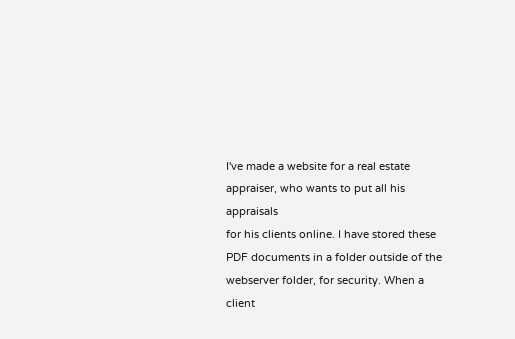I've made a website for a real estate appraiser, who wants to put all his appraisals
for his clients online. I have stored these PDF documents in a folder outside of the
webserver folder, for security. When a client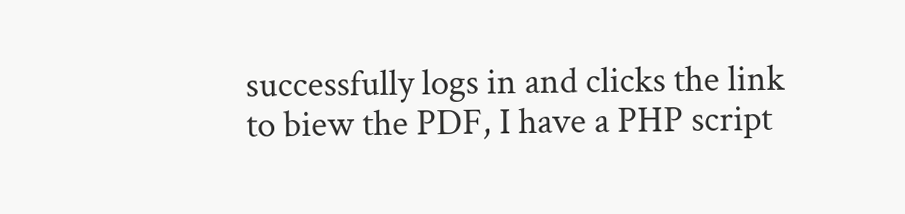successfully logs in and clicks the link
to biew the PDF, I have a PHP script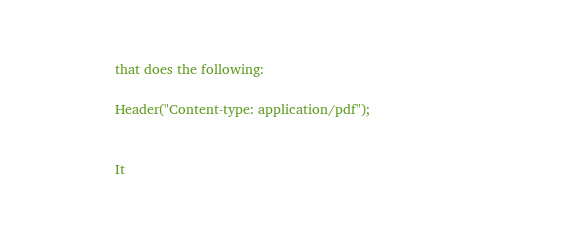that does the following:

Header("Content-type: application/pdf");


It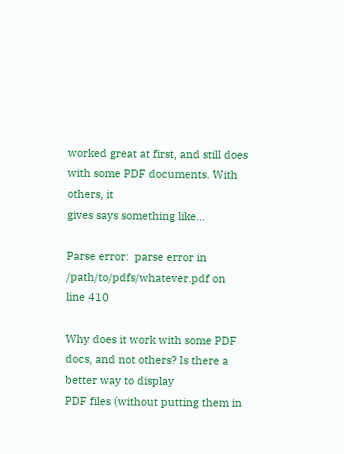worked great at first, and still does with some PDF documents. With others, it
gives says something like...

Parse error:  parse error in /path/to/pdfs/whatever.pdf on line 410

Why does it work with some PDF docs, and not others? Is there a better way to display
PDF files (without putting them in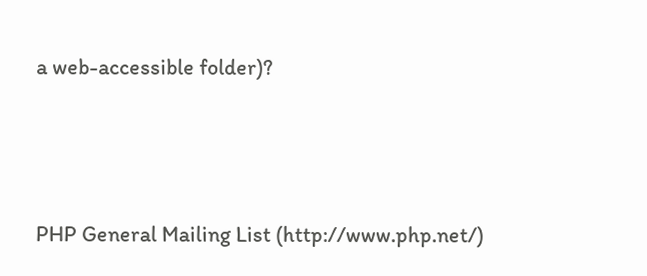a web-accessible folder)?



PHP General Mailing List (http://www.php.net/)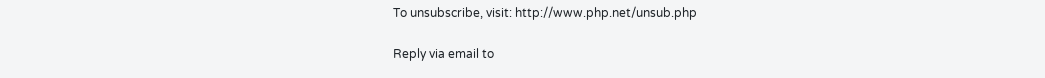To unsubscribe, visit: http://www.php.net/unsub.php

Reply via email to